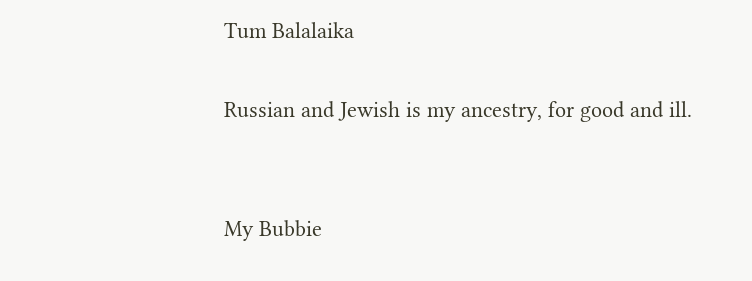Tum Balalaika

Russian and Jewish is my ancestry, for good and ill.


My Bubbie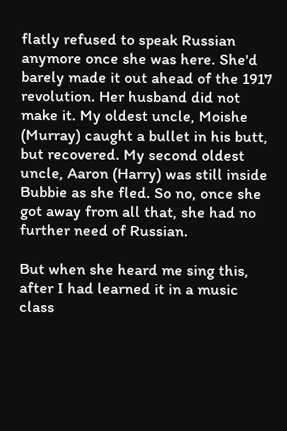flatly refused to speak Russian anymore once she was here. She'd barely made it out ahead of the 1917 revolution. Her husband did not make it. My oldest uncle, Moishe (Murray) caught a bullet in his butt, but recovered. My second oldest uncle, Aaron (Harry) was still inside Bubbie as she fled. So no, once she got away from all that, she had no further need of Russian.

But when she heard me sing this, after I had learned it in a music class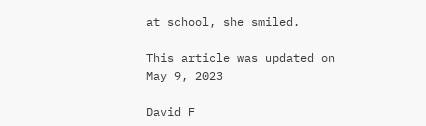at school, she smiled.

This article was updated on May 9, 2023

David F